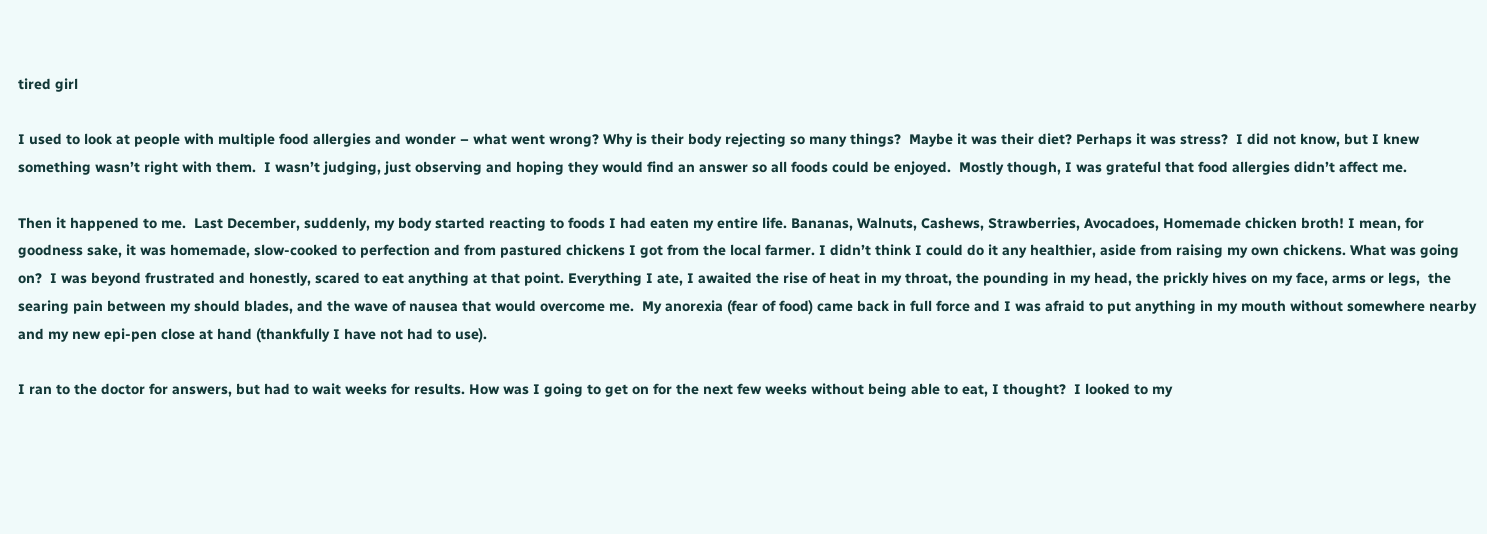tired girl

I used to look at people with multiple food allergies and wonder – what went wrong? Why is their body rejecting so many things?  Maybe it was their diet? Perhaps it was stress?  I did not know, but I knew something wasn’t right with them.  I wasn’t judging, just observing and hoping they would find an answer so all foods could be enjoyed.  Mostly though, I was grateful that food allergies didn’t affect me.

Then it happened to me.  Last December, suddenly, my body started reacting to foods I had eaten my entire life. Bananas, Walnuts, Cashews, Strawberries, Avocadoes, Homemade chicken broth! I mean, for goodness sake, it was homemade, slow-cooked to perfection and from pastured chickens I got from the local farmer. I didn’t think I could do it any healthier, aside from raising my own chickens. What was going on?  I was beyond frustrated and honestly, scared to eat anything at that point. Everything I ate, I awaited the rise of heat in my throat, the pounding in my head, the prickly hives on my face, arms or legs,  the searing pain between my should blades, and the wave of nausea that would overcome me.  My anorexia (fear of food) came back in full force and I was afraid to put anything in my mouth without somewhere nearby and my new epi-pen close at hand (thankfully I have not had to use).

I ran to the doctor for answers, but had to wait weeks for results. How was I going to get on for the next few weeks without being able to eat, I thought?  I looked to my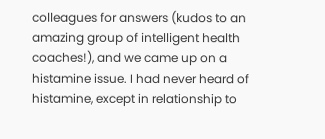colleagues for answers (kudos to an amazing group of intelligent health coaches!), and we came up on a histamine issue. I had never heard of histamine, except in relationship to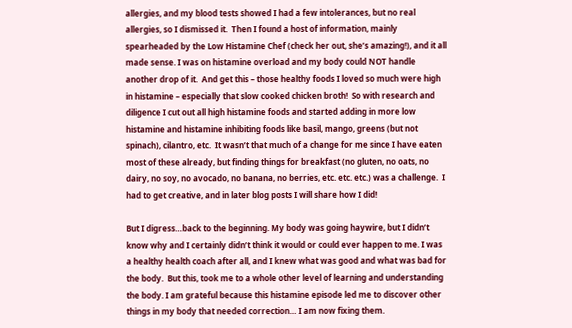allergies, and my blood tests showed I had a few intolerances, but no real allergies, so I dismissed it.  Then I found a host of information, mainly spearheaded by the Low Histamine Chef (check her out, she’s amazing!), and it all made sense. I was on histamine overload and my body could NOT handle another drop of it.  And get this – those healthy foods I loved so much were high in histamine – especially that slow cooked chicken broth!  So with research and diligence I cut out all high histamine foods and started adding in more low histamine and histamine inhibiting foods like basil, mango, greens (but not spinach), cilantro, etc.  It wasn’t that much of a change for me since I have eaten most of these already, but finding things for breakfast (no gluten, no oats, no dairy, no soy, no avocado, no banana, no berries, etc. etc. etc.) was a challenge.  I had to get creative, and in later blog posts I will share how I did!

But I digress…back to the beginning. My body was going haywire, but I didn’t know why and I certainly didn’t think it would or could ever happen to me. I was a healthy health coach after all, and I knew what was good and what was bad for the body.  But this, took me to a whole other level of learning and understanding the body. I am grateful because this histamine episode led me to discover other things in my body that needed correction… I am now fixing them.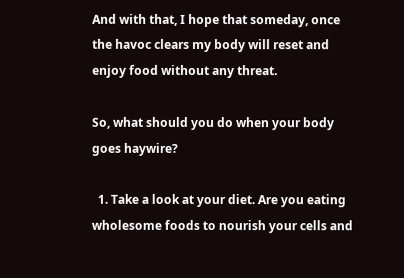And with that, I hope that someday, once the havoc clears my body will reset and enjoy food without any threat.

So, what should you do when your body goes haywire?

  1. Take a look at your diet. Are you eating wholesome foods to nourish your cells and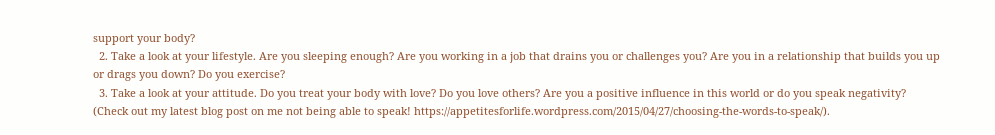support your body?
  2. Take a look at your lifestyle. Are you sleeping enough? Are you working in a job that drains you or challenges you? Are you in a relationship that builds you up or drags you down? Do you exercise?
  3. Take a look at your attitude. Do you treat your body with love? Do you love others? Are you a positive influence in this world or do you speak negativity? (Check out my latest blog post on me not being able to speak! https://appetitesforlife.wordpress.com/2015/04/27/choosing-the-words-to-speak/).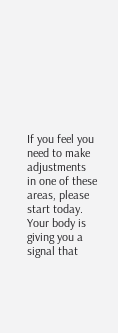If you feel you need to make adjustments in one of these areas, please start today.  Your body is giving you a signal that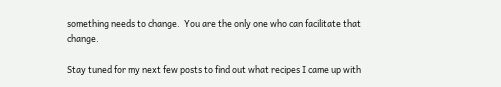something needs to change.  You are the only one who can facilitate that change.

Stay tuned for my next few posts to find out what recipes I came up with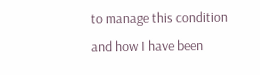to manage this condition and how I have been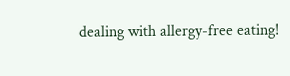dealing with allergy-free eating!